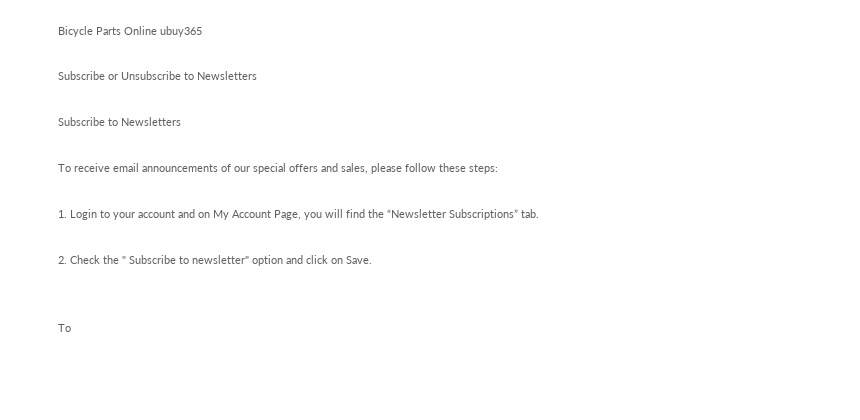Bicycle Parts Online ubuy365

Subscribe or Unsubscribe to Newsletters

Subscribe to Newsletters

To receive email announcements of our special offers and sales, please follow these steps:

1. Login to your account and on My Account Page, you will find the “Newsletter Subscriptions” tab.

2. Check the " Subscribe to newsletter" option and click on Save.


To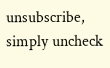unsubscribe, simply uncheck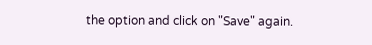the option and click on "Save" again.